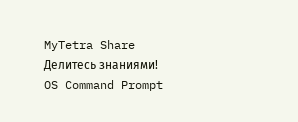MyTetra Share
Делитесь знаниями!
OS Command Prompt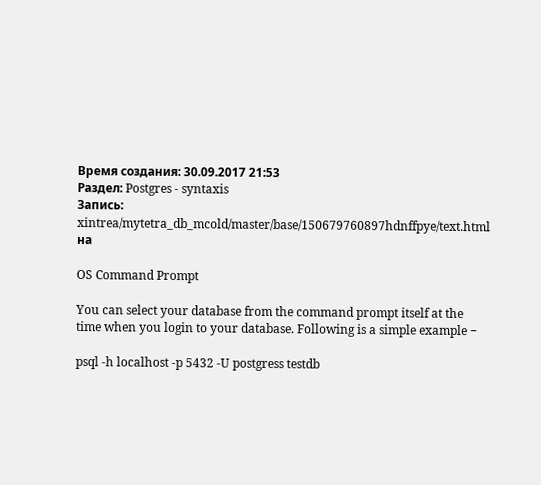Время создания: 30.09.2017 21:53
Раздел: Postgres - syntaxis
Запись: xintrea/mytetra_db_mcold/master/base/150679760897hdnffpye/text.html на

OS Command Prompt

You can select your database from the command prompt itself at the time when you login to your database. Following is a simple example −

psql -h localhost -p 5432 -U postgress testdb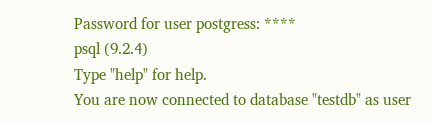Password for user postgress: ****
psql (9.2.4)
Type "help" for help.
You are now connected to database "testdb" as user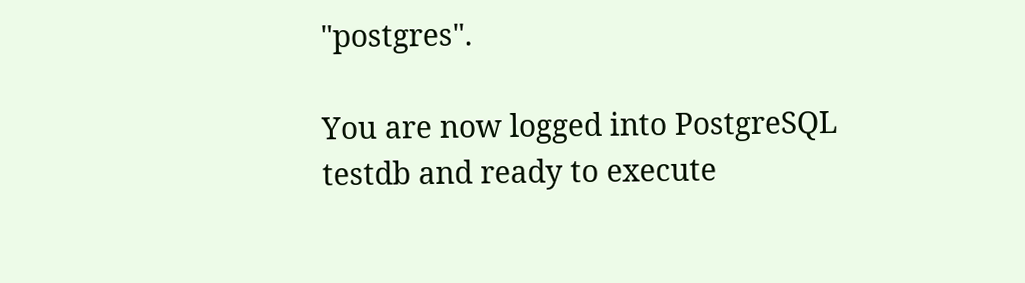"postgres".

You are now logged into PostgreSQL testdb and ready to execute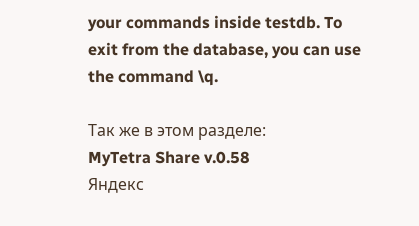your commands inside testdb. To exit from the database, you can use the command \q.

Так же в этом разделе:
MyTetra Share v.0.58
Яндекс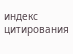индекс цитирования